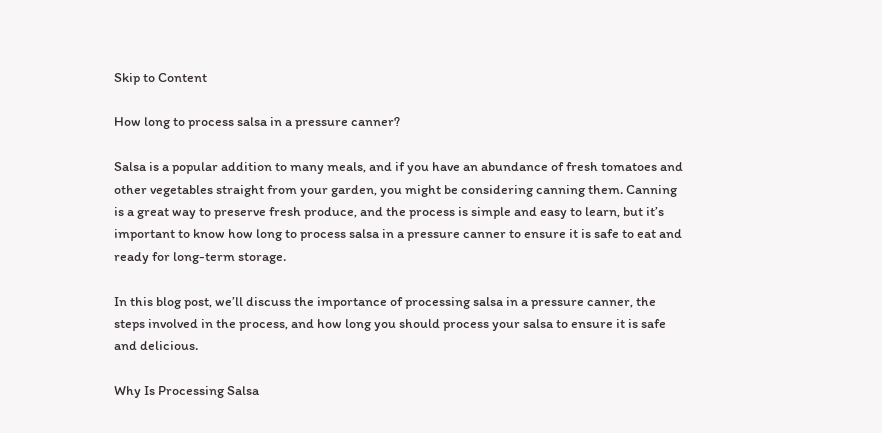Skip to Content

How long to process salsa in a pressure canner?

Salsa is a popular addition to many meals, and if you have an abundance of fresh tomatoes and other vegetables straight from your garden, you might be considering canning them. Canning is a great way to preserve fresh produce, and the process is simple and easy to learn, but it’s important to know how long to process salsa in a pressure canner to ensure it is safe to eat and ready for long-term storage.

In this blog post, we’ll discuss the importance of processing salsa in a pressure canner, the steps involved in the process, and how long you should process your salsa to ensure it is safe and delicious.

Why Is Processing Salsa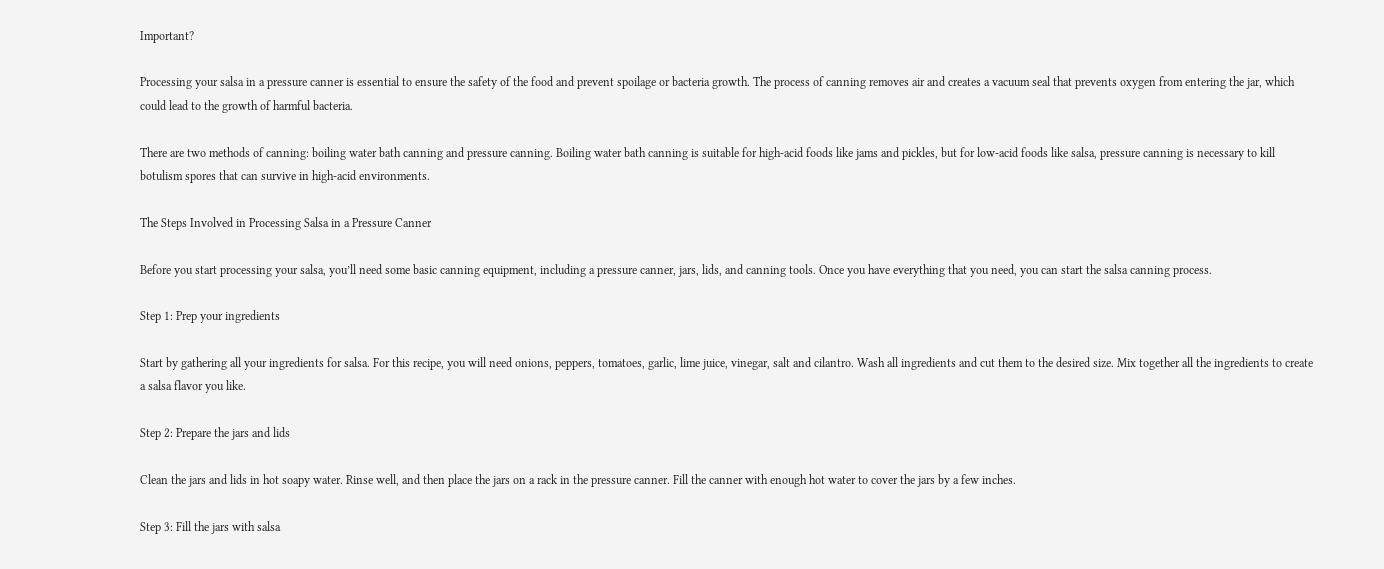Important?

Processing your salsa in a pressure canner is essential to ensure the safety of the food and prevent spoilage or bacteria growth. The process of canning removes air and creates a vacuum seal that prevents oxygen from entering the jar, which could lead to the growth of harmful bacteria.

There are two methods of canning: boiling water bath canning and pressure canning. Boiling water bath canning is suitable for high-acid foods like jams and pickles, but for low-acid foods like salsa, pressure canning is necessary to kill botulism spores that can survive in high-acid environments.

The Steps Involved in Processing Salsa in a Pressure Canner

Before you start processing your salsa, you’ll need some basic canning equipment, including a pressure canner, jars, lids, and canning tools. Once you have everything that you need, you can start the salsa canning process.

Step 1: Prep your ingredients

Start by gathering all your ingredients for salsa. For this recipe, you will need onions, peppers, tomatoes, garlic, lime juice, vinegar, salt and cilantro. Wash all ingredients and cut them to the desired size. Mix together all the ingredients to create a salsa flavor you like.

Step 2: Prepare the jars and lids

Clean the jars and lids in hot soapy water. Rinse well, and then place the jars on a rack in the pressure canner. Fill the canner with enough hot water to cover the jars by a few inches.

Step 3: Fill the jars with salsa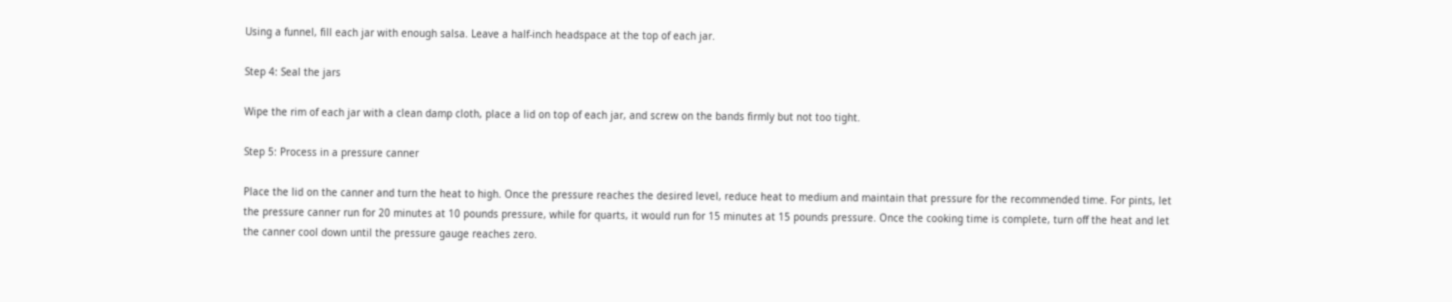Using a funnel, fill each jar with enough salsa. Leave a half-inch headspace at the top of each jar.

Step 4: Seal the jars

Wipe the rim of each jar with a clean damp cloth, place a lid on top of each jar, and screw on the bands firmly but not too tight.

Step 5: Process in a pressure canner

Place the lid on the canner and turn the heat to high. Once the pressure reaches the desired level, reduce heat to medium and maintain that pressure for the recommended time. For pints, let the pressure canner run for 20 minutes at 10 pounds pressure, while for quarts, it would run for 15 minutes at 15 pounds pressure. Once the cooking time is complete, turn off the heat and let the canner cool down until the pressure gauge reaches zero.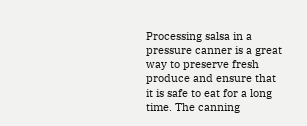Processing salsa in a pressure canner is a great way to preserve fresh produce and ensure that it is safe to eat for a long time. The canning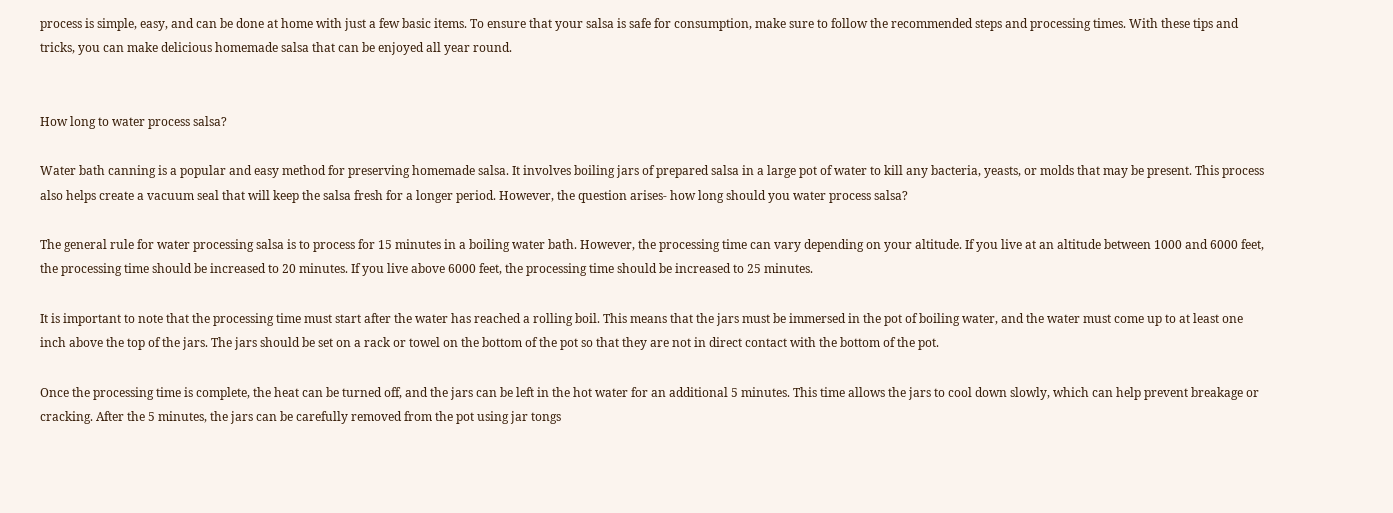process is simple, easy, and can be done at home with just a few basic items. To ensure that your salsa is safe for consumption, make sure to follow the recommended steps and processing times. With these tips and tricks, you can make delicious homemade salsa that can be enjoyed all year round.


How long to water process salsa?

Water bath canning is a popular and easy method for preserving homemade salsa. It involves boiling jars of prepared salsa in a large pot of water to kill any bacteria, yeasts, or molds that may be present. This process also helps create a vacuum seal that will keep the salsa fresh for a longer period. However, the question arises- how long should you water process salsa?

The general rule for water processing salsa is to process for 15 minutes in a boiling water bath. However, the processing time can vary depending on your altitude. If you live at an altitude between 1000 and 6000 feet, the processing time should be increased to 20 minutes. If you live above 6000 feet, the processing time should be increased to 25 minutes.

It is important to note that the processing time must start after the water has reached a rolling boil. This means that the jars must be immersed in the pot of boiling water, and the water must come up to at least one inch above the top of the jars. The jars should be set on a rack or towel on the bottom of the pot so that they are not in direct contact with the bottom of the pot.

Once the processing time is complete, the heat can be turned off, and the jars can be left in the hot water for an additional 5 minutes. This time allows the jars to cool down slowly, which can help prevent breakage or cracking. After the 5 minutes, the jars can be carefully removed from the pot using jar tongs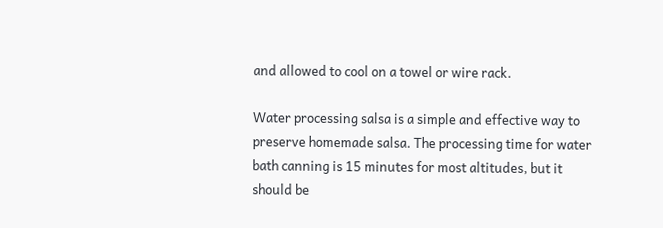and allowed to cool on a towel or wire rack.

Water processing salsa is a simple and effective way to preserve homemade salsa. The processing time for water bath canning is 15 minutes for most altitudes, but it should be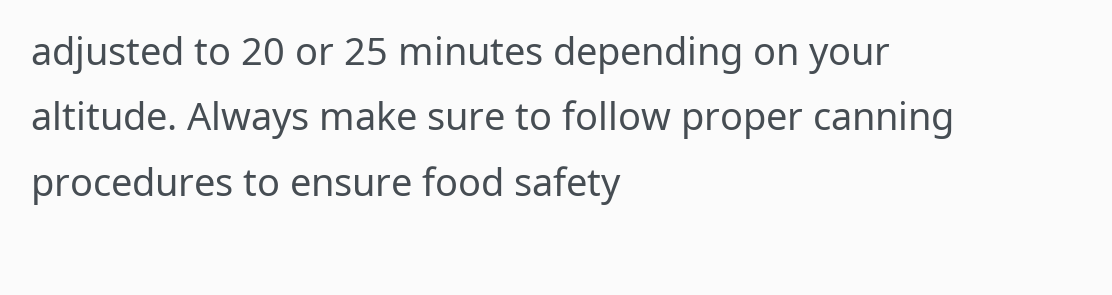adjusted to 20 or 25 minutes depending on your altitude. Always make sure to follow proper canning procedures to ensure food safety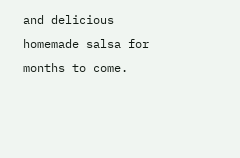and delicious homemade salsa for months to come.